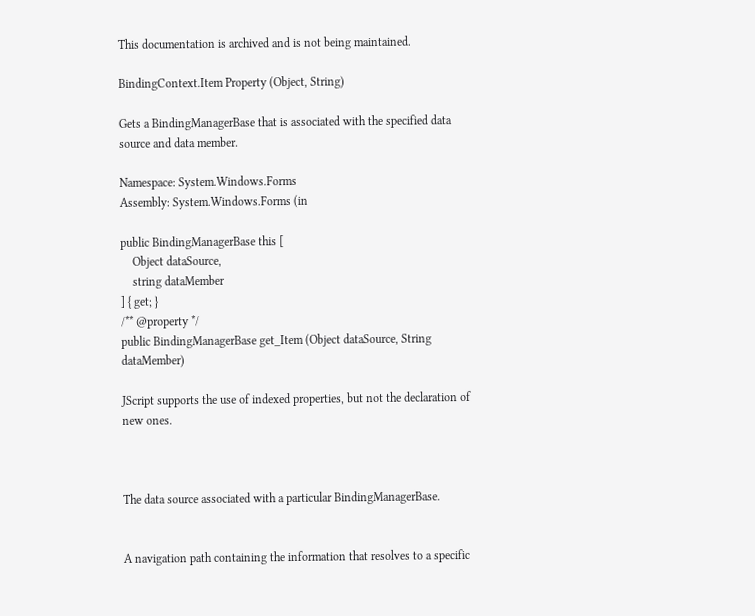This documentation is archived and is not being maintained.

BindingContext.Item Property (Object, String)

Gets a BindingManagerBase that is associated with the specified data source and data member.

Namespace: System.Windows.Forms
Assembly: System.Windows.Forms (in

public BindingManagerBase this [
    Object dataSource,
    string dataMember
] { get; }
/** @property */
public BindingManagerBase get_Item (Object dataSource, String dataMember)

JScript supports the use of indexed properties, but not the declaration of new ones.



The data source associated with a particular BindingManagerBase.


A navigation path containing the information that resolves to a specific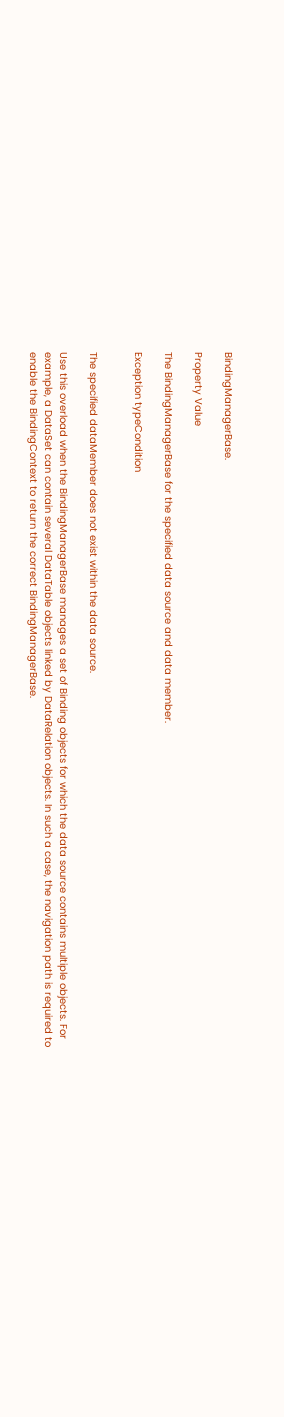BindingManagerBase.

Property Value

The BindingManagerBase for the specified data source and data member.

Exception typeCondition


The specified dataMember does not exist within the data source.

Use this overload when the BindingManagerBase manages a set of Binding objects for which the data source contains multiple objects. For example, a DataSet can contain several DataTable objects linked by DataRelation objects. In such a case, the navigation path is required to enable the BindingContext to return the correct BindingManagerBase.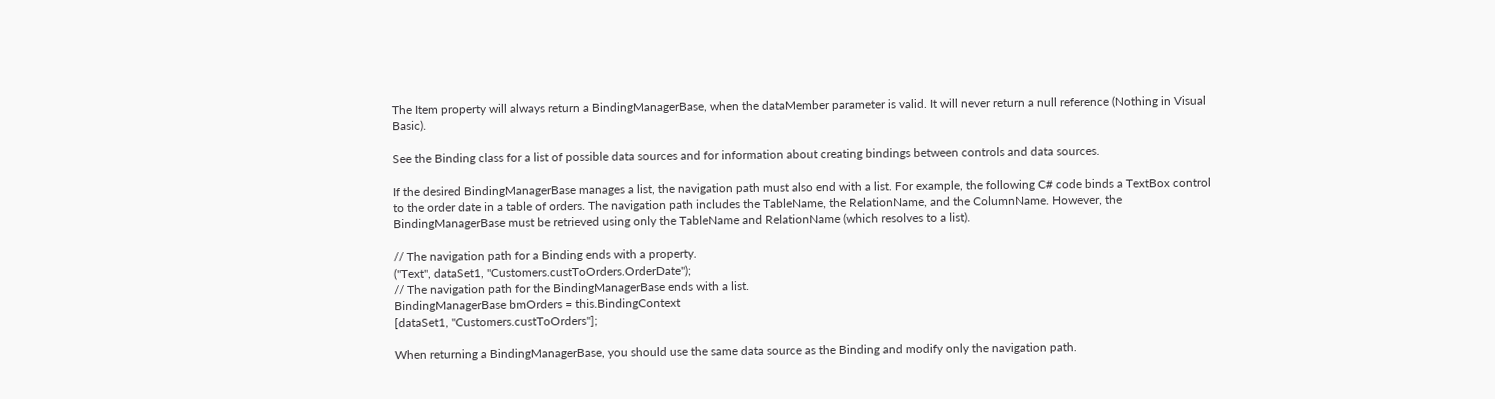The Item property will always return a BindingManagerBase, when the dataMember parameter is valid. It will never return a null reference (Nothing in Visual Basic).

See the Binding class for a list of possible data sources and for information about creating bindings between controls and data sources.

If the desired BindingManagerBase manages a list, the navigation path must also end with a list. For example, the following C# code binds a TextBox control to the order date in a table of orders. The navigation path includes the TableName, the RelationName, and the ColumnName. However, the BindingManagerBase must be retrieved using only the TableName and RelationName (which resolves to a list).

// The navigation path for a Binding ends with a property.
("Text", dataSet1, "Customers.custToOrders.OrderDate");
// The navigation path for the BindingManagerBase ends with a list.
BindingManagerBase bmOrders = this.BindingContext
[dataSet1, "Customers.custToOrders"];

When returning a BindingManagerBase, you should use the same data source as the Binding and modify only the navigation path.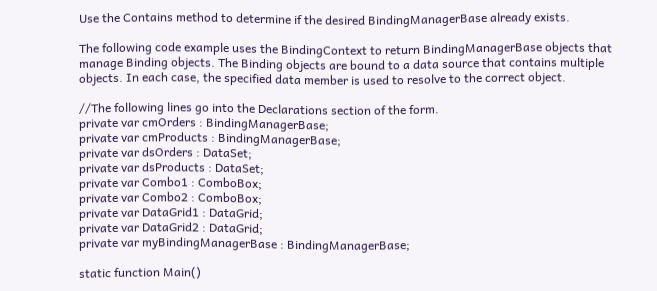Use the Contains method to determine if the desired BindingManagerBase already exists.

The following code example uses the BindingContext to return BindingManagerBase objects that manage Binding objects. The Binding objects are bound to a data source that contains multiple objects. In each case, the specified data member is used to resolve to the correct object.

//The following lines go into the Declarations section of the form.
private var cmOrders : BindingManagerBase;
private var cmProducts : BindingManagerBase;
private var dsOrders : DataSet;
private var dsProducts : DataSet;
private var Combo1 : ComboBox;
private var Combo2 : ComboBox;
private var DataGrid1 : DataGrid;
private var DataGrid2 : DataGrid;
private var myBindingManagerBase : BindingManagerBase;

static function Main()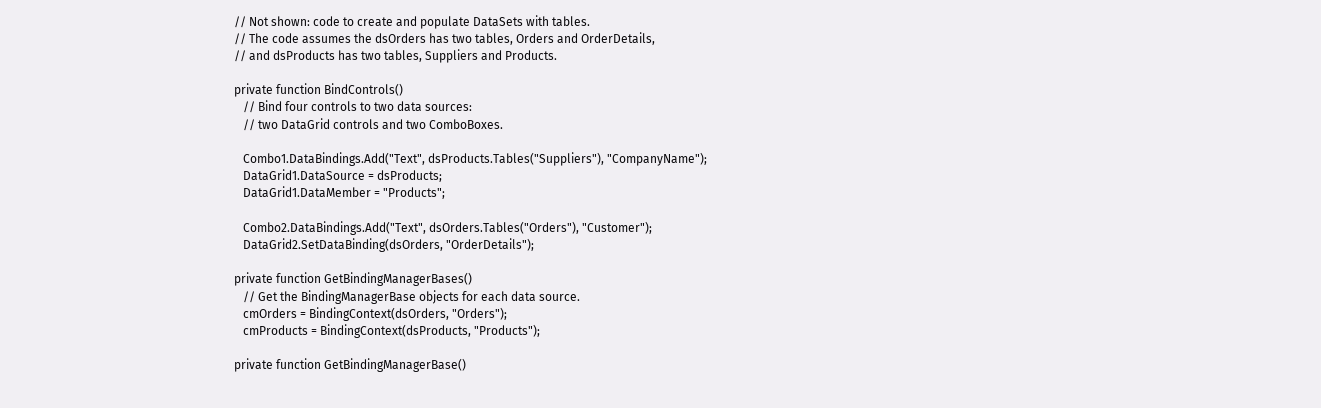// Not shown: code to create and populate DataSets with tables.
// The code assumes the dsOrders has two tables, Orders and OrderDetails,
// and dsProducts has two tables, Suppliers and Products.

private function BindControls()
   // Bind four controls to two data sources:
   // two DataGrid controls and two ComboBoxes.

   Combo1.DataBindings.Add("Text", dsProducts.Tables("Suppliers"), "CompanyName");
   DataGrid1.DataSource = dsProducts;
   DataGrid1.DataMember = "Products";

   Combo2.DataBindings.Add("Text", dsOrders.Tables("Orders"), "Customer");
   DataGrid2.SetDataBinding(dsOrders, "OrderDetails");

private function GetBindingManagerBases()
   // Get the BindingManagerBase objects for each data source.
   cmOrders = BindingContext(dsOrders, "Orders");
   cmProducts = BindingContext(dsProducts, "Products");

private function GetBindingManagerBase()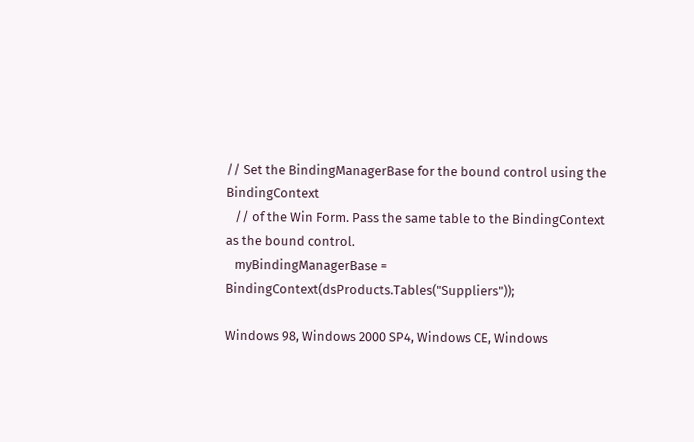// Set the BindingManagerBase for the bound control using the BindingContext
   // of the Win Form. Pass the same table to the BindingContext as the bound control.
   myBindingManagerBase = BindingContext(dsProducts.Tables("Suppliers"));

Windows 98, Windows 2000 SP4, Windows CE, Windows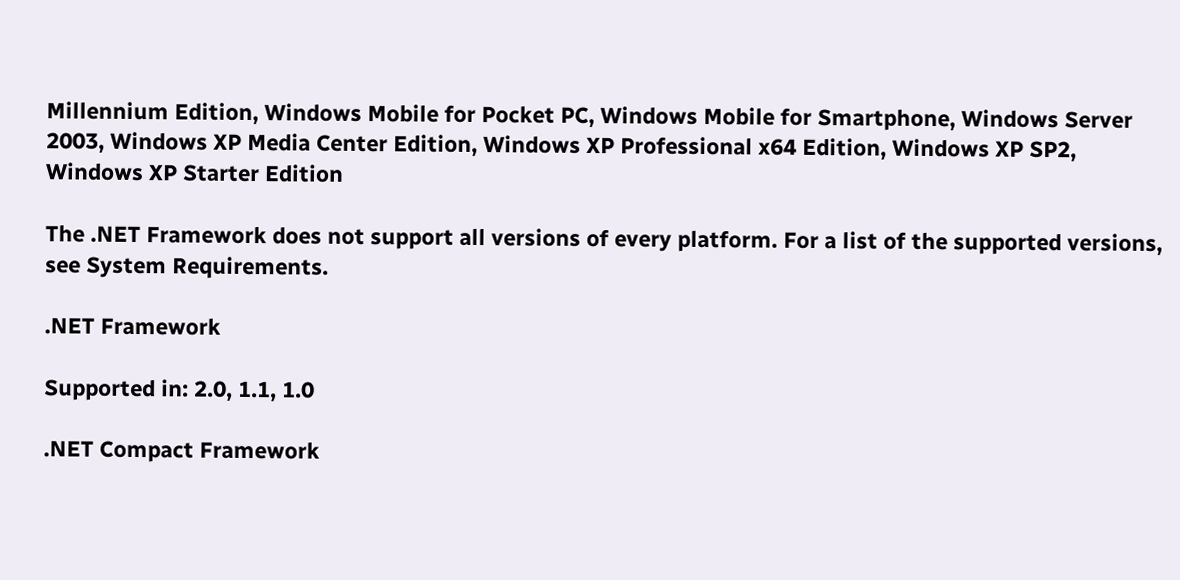Millennium Edition, Windows Mobile for Pocket PC, Windows Mobile for Smartphone, Windows Server 2003, Windows XP Media Center Edition, Windows XP Professional x64 Edition, Windows XP SP2, Windows XP Starter Edition

The .NET Framework does not support all versions of every platform. For a list of the supported versions, see System Requirements.

.NET Framework

Supported in: 2.0, 1.1, 1.0

.NET Compact Framework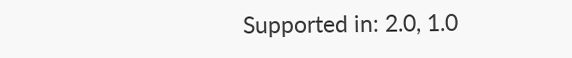Supported in: 2.0, 1.0